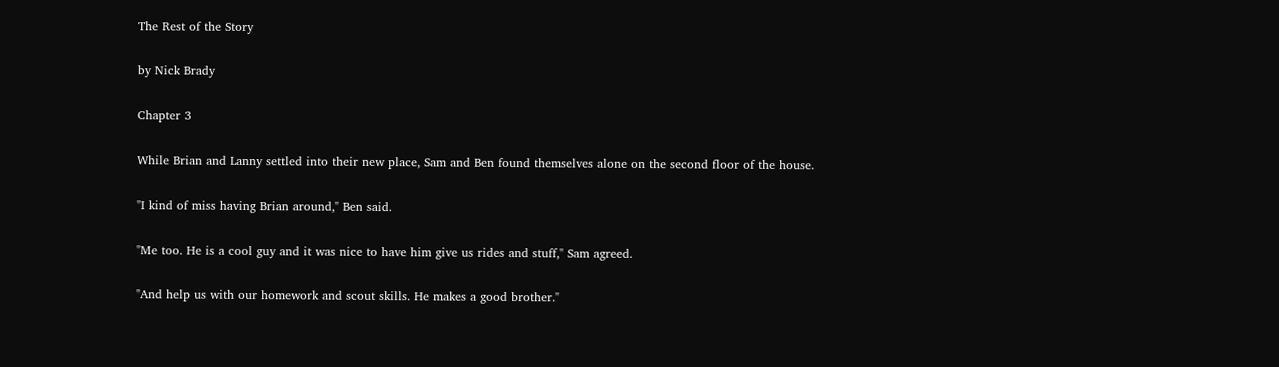The Rest of the Story

by Nick Brady

Chapter 3

While Brian and Lanny settled into their new place, Sam and Ben found themselves alone on the second floor of the house.

"I kind of miss having Brian around," Ben said.

"Me too. He is a cool guy and it was nice to have him give us rides and stuff," Sam agreed.

"And help us with our homework and scout skills. He makes a good brother."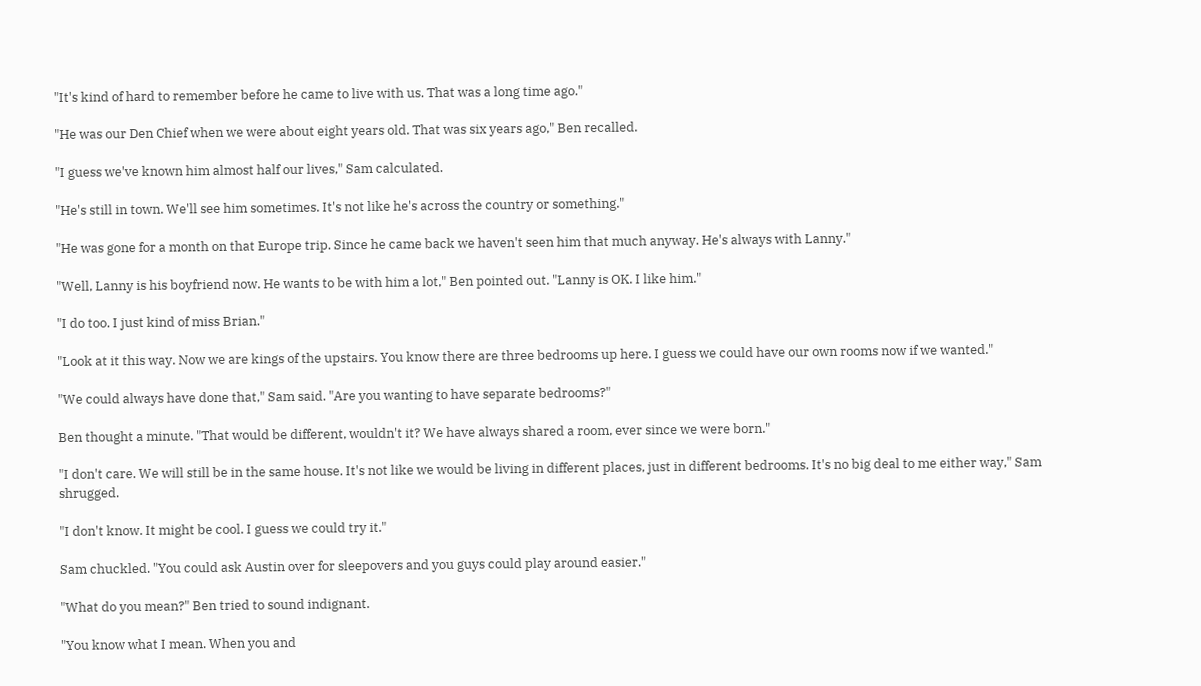"It's kind of hard to remember before he came to live with us. That was a long time ago."

"He was our Den Chief when we were about eight years old. That was six years ago," Ben recalled.

"I guess we've known him almost half our lives," Sam calculated.

"He's still in town. We'll see him sometimes. It's not like he's across the country or something."

"He was gone for a month on that Europe trip. Since he came back we haven't seen him that much anyway. He's always with Lanny."

"Well, Lanny is his boyfriend now. He wants to be with him a lot," Ben pointed out. "Lanny is OK. I like him."

"I do too. I just kind of miss Brian."

"Look at it this way. Now we are kings of the upstairs. You know there are three bedrooms up here. I guess we could have our own rooms now if we wanted."

"We could always have done that," Sam said. "Are you wanting to have separate bedrooms?"

Ben thought a minute. "That would be different, wouldn't it? We have always shared a room, ever since we were born."

"I don't care. We will still be in the same house. It's not like we would be living in different places, just in different bedrooms. It's no big deal to me either way," Sam shrugged.

"I don't know. It might be cool. I guess we could try it."

Sam chuckled. "You could ask Austin over for sleepovers and you guys could play around easier."

"What do you mean?" Ben tried to sound indignant.

"You know what I mean. When you and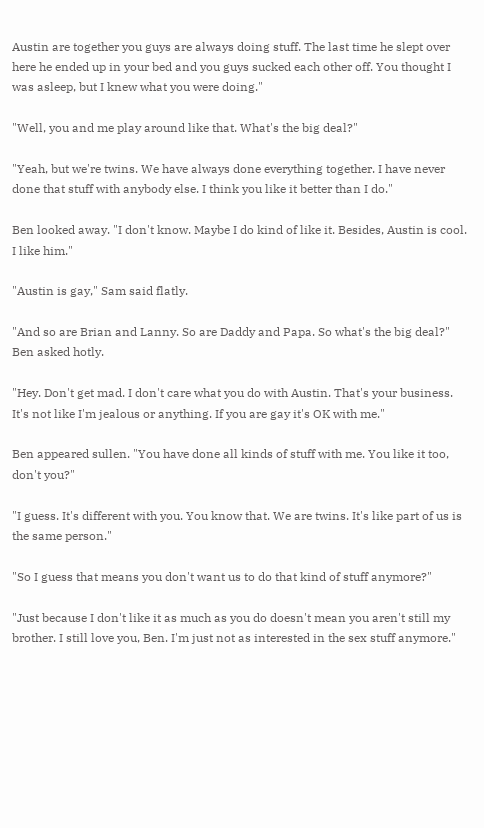Austin are together you guys are always doing stuff. The last time he slept over here he ended up in your bed and you guys sucked each other off. You thought I was asleep, but I knew what you were doing."

"Well, you and me play around like that. What's the big deal?"

"Yeah, but we're twins. We have always done everything together. I have never done that stuff with anybody else. I think you like it better than I do."

Ben looked away. "I don't know. Maybe I do kind of like it. Besides, Austin is cool. I like him."

"Austin is gay," Sam said flatly.

"And so are Brian and Lanny. So are Daddy and Papa. So what's the big deal?" Ben asked hotly.

"Hey. Don't get mad. I don't care what you do with Austin. That's your business. It's not like I'm jealous or anything. If you are gay it's OK with me."

Ben appeared sullen. "You have done all kinds of stuff with me. You like it too, don't you?"

"I guess. It's different with you. You know that. We are twins. It's like part of us is the same person."

"So I guess that means you don't want us to do that kind of stuff anymore?"

"Just because I don't like it as much as you do doesn't mean you aren't still my brother. I still love you, Ben. I'm just not as interested in the sex stuff anymore."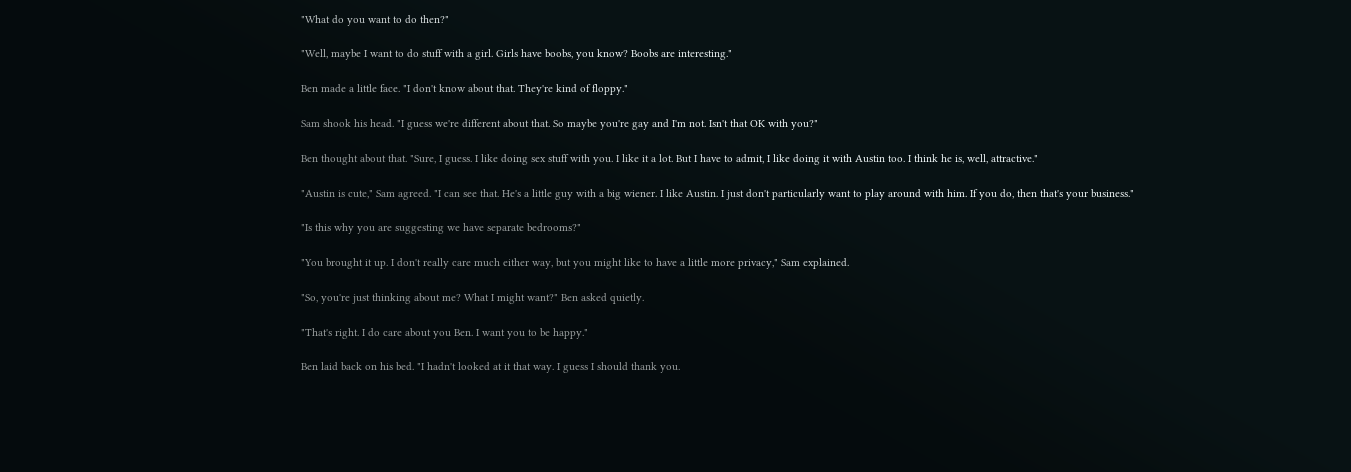"What do you want to do then?"

"Well, maybe I want to do stuff with a girl. Girls have boobs, you know? Boobs are interesting."

Ben made a little face. "I don't know about that. They're kind of floppy."

Sam shook his head. "I guess we're different about that. So maybe you're gay and I'm not. Isn't that OK with you?"

Ben thought about that. "Sure, I guess. I like doing sex stuff with you. I like it a lot. But I have to admit, I like doing it with Austin too. I think he is, well, attractive."

"Austin is cute," Sam agreed. "I can see that. He's a little guy with a big wiener. I like Austin. I just don't particularly want to play around with him. If you do, then that's your business."

"Is this why you are suggesting we have separate bedrooms?"

"You brought it up. I don't really care much either way, but you might like to have a little more privacy," Sam explained.

"So, you're just thinking about me? What I might want?" Ben asked quietly.

"That's right. I do care about you Ben. I want you to be happy."

Ben laid back on his bed. "I hadn't looked at it that way. I guess I should thank you.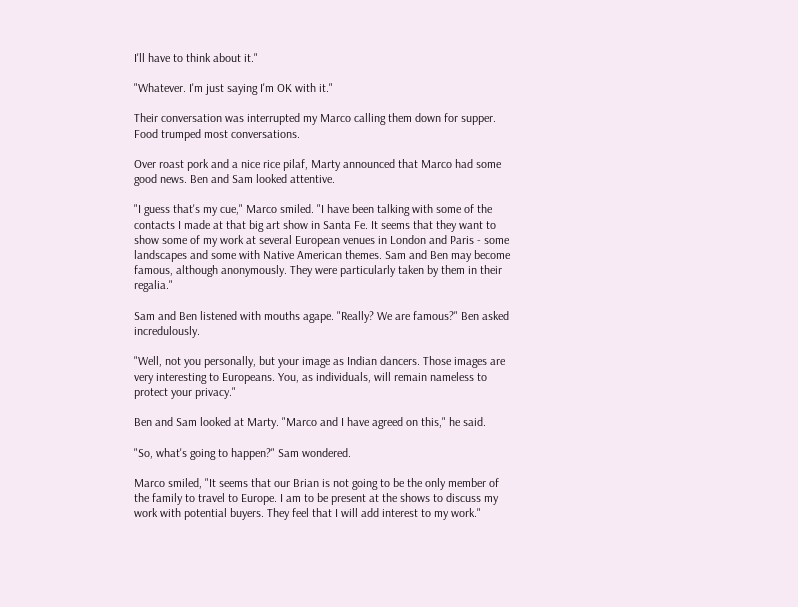I'll have to think about it."

"Whatever. I'm just saying I'm OK with it."

Their conversation was interrupted my Marco calling them down for supper. Food trumped most conversations.

Over roast pork and a nice rice pilaf, Marty announced that Marco had some good news. Ben and Sam looked attentive.

"I guess that's my cue," Marco smiled. "I have been talking with some of the contacts I made at that big art show in Santa Fe. It seems that they want to show some of my work at several European venues in London and Paris - some landscapes and some with Native American themes. Sam and Ben may become famous, although anonymously. They were particularly taken by them in their regalia."

Sam and Ben listened with mouths agape. "Really? We are famous?" Ben asked incredulously.

"Well, not you personally, but your image as Indian dancers. Those images are very interesting to Europeans. You, as individuals, will remain nameless to protect your privacy."

Ben and Sam looked at Marty. "Marco and I have agreed on this," he said.

"So, what's going to happen?" Sam wondered.

Marco smiled, "It seems that our Brian is not going to be the only member of the family to travel to Europe. I am to be present at the shows to discuss my work with potential buyers. They feel that I will add interest to my work."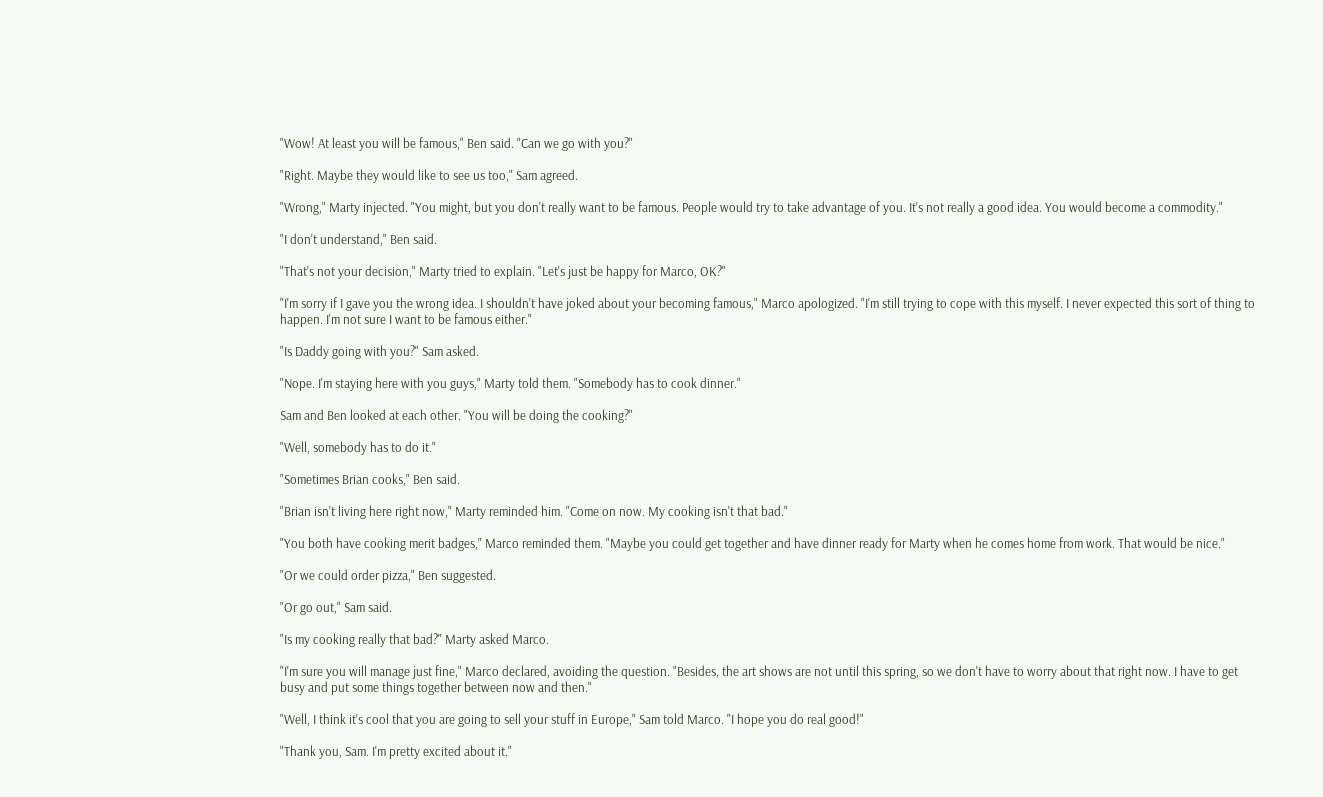"Wow! At least you will be famous," Ben said. "Can we go with you?"

"Right. Maybe they would like to see us too," Sam agreed.

"Wrong," Marty injected. "You might, but you don't really want to be famous. People would try to take advantage of you. It's not really a good idea. You would become a commodity."

"I don't understand," Ben said.

"That's not your decision," Marty tried to explain. "Let's just be happy for Marco, OK?"

"I'm sorry if I gave you the wrong idea. I shouldn't have joked about your becoming famous," Marco apologized. "I'm still trying to cope with this myself. I never expected this sort of thing to happen. I'm not sure I want to be famous either."

"Is Daddy going with you?" Sam asked.

"Nope. I'm staying here with you guys," Marty told them. "Somebody has to cook dinner."

Sam and Ben looked at each other. "You will be doing the cooking?"

"Well, somebody has to do it."

"Sometimes Brian cooks," Ben said.

"Brian isn't living here right now," Marty reminded him. "Come on now. My cooking isn't that bad."

"You both have cooking merit badges," Marco reminded them. "Maybe you could get together and have dinner ready for Marty when he comes home from work. That would be nice."

"Or we could order pizza," Ben suggested.

"Or go out," Sam said.

"Is my cooking really that bad?" Marty asked Marco.

"I'm sure you will manage just fine," Marco declared, avoiding the question. "Besides, the art shows are not until this spring, so we don't have to worry about that right now. I have to get busy and put some things together between now and then."

"Well, I think it's cool that you are going to sell your stuff in Europe," Sam told Marco. "I hope you do real good!"

"Thank you, Sam. I'm pretty excited about it."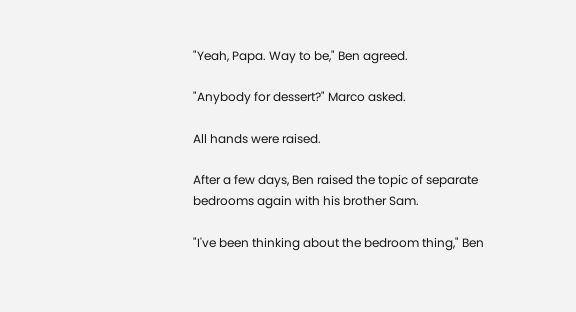"Yeah, Papa. Way to be," Ben agreed.

"Anybody for dessert?" Marco asked.

All hands were raised.

After a few days, Ben raised the topic of separate bedrooms again with his brother Sam.

"I've been thinking about the bedroom thing," Ben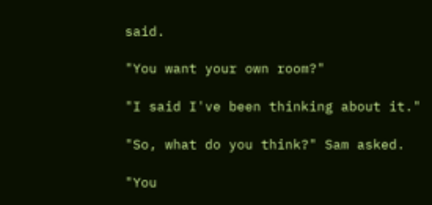said.

"You want your own room?"

"I said I've been thinking about it."

"So, what do you think?" Sam asked.

"You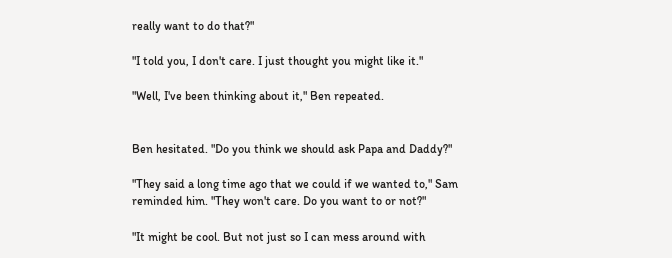really want to do that?"

"I told you, I don't care. I just thought you might like it."

"Well, I've been thinking about it," Ben repeated.


Ben hesitated. "Do you think we should ask Papa and Daddy?"

"They said a long time ago that we could if we wanted to," Sam reminded him. "They won't care. Do you want to or not?"

"It might be cool. But not just so I can mess around with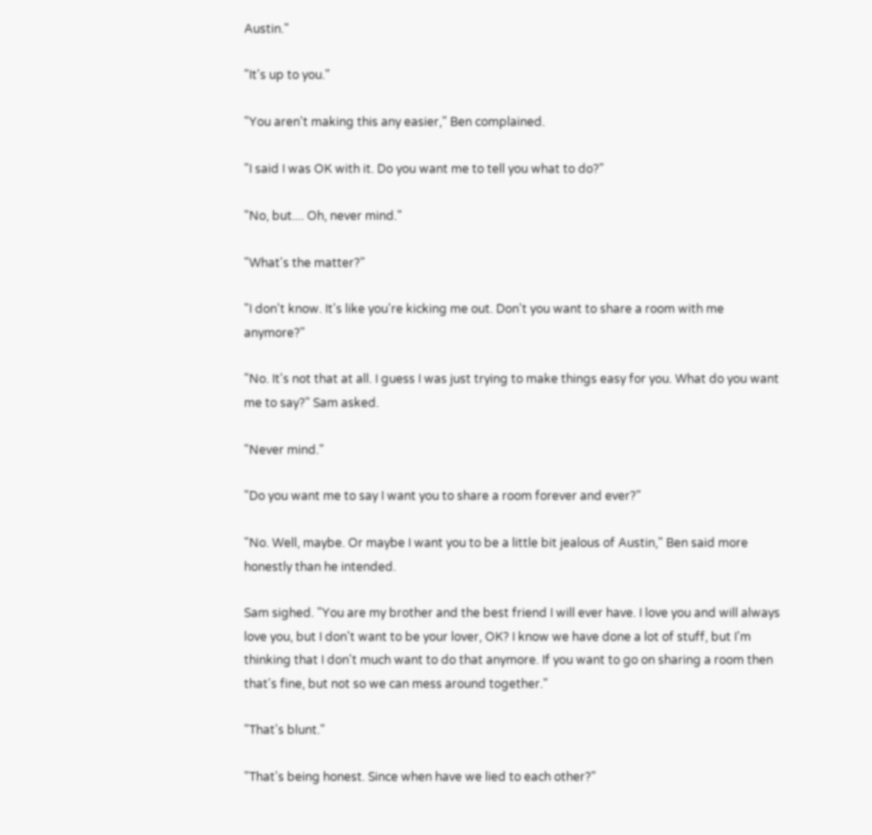Austin."

"It's up to you."

"You aren't making this any easier," Ben complained.

"I said I was OK with it. Do you want me to tell you what to do?"

"No, but.... Oh, never mind."

"What's the matter?"

"I don't know. It's like you're kicking me out. Don't you want to share a room with me anymore?"

"No. It's not that at all. I guess I was just trying to make things easy for you. What do you want me to say?" Sam asked.

"Never mind."

"Do you want me to say I want you to share a room forever and ever?"

"No. Well, maybe. Or maybe I want you to be a little bit jealous of Austin," Ben said more honestly than he intended.

Sam sighed. "You are my brother and the best friend I will ever have. I love you and will always love you, but I don't want to be your lover, OK? I know we have done a lot of stuff, but I'm thinking that I don't much want to do that anymore. If you want to go on sharing a room then that's fine, but not so we can mess around together."

"That's blunt."

"That's being honest. Since when have we lied to each other?"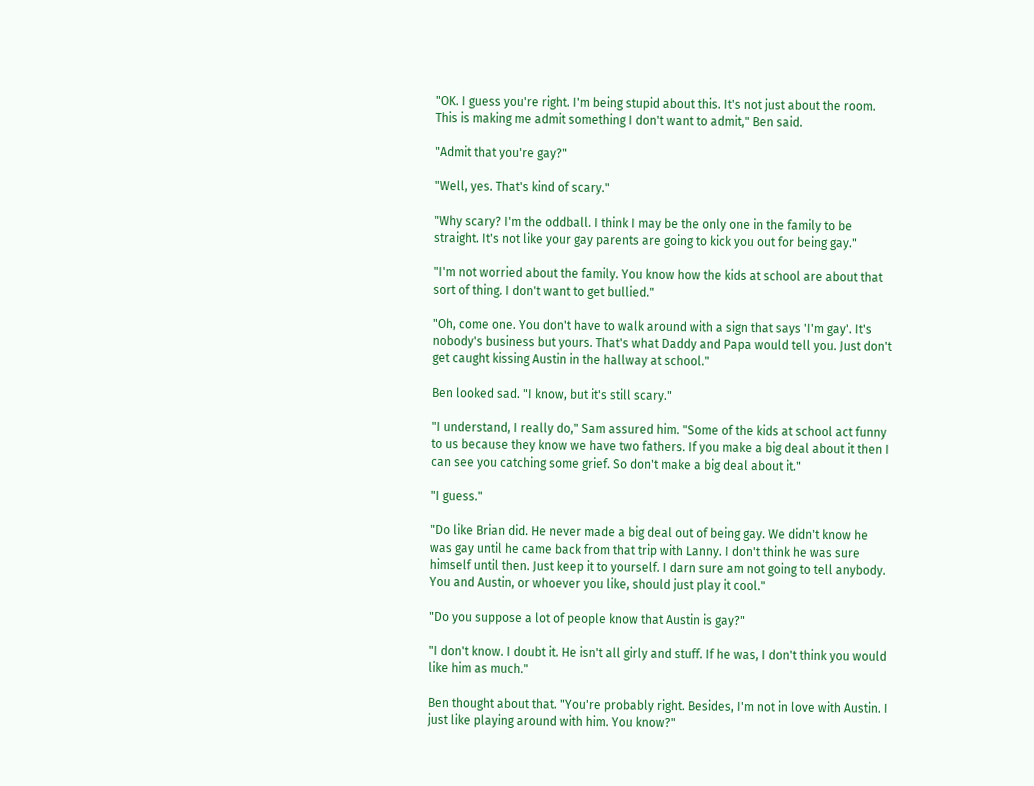"OK. I guess you're right. I'm being stupid about this. It's not just about the room. This is making me admit something I don't want to admit," Ben said.

"Admit that you're gay?"

"Well, yes. That's kind of scary."

"Why scary? I'm the oddball. I think I may be the only one in the family to be straight. It's not like your gay parents are going to kick you out for being gay."

"I'm not worried about the family. You know how the kids at school are about that sort of thing. I don't want to get bullied."

"Oh, come one. You don't have to walk around with a sign that says 'I'm gay'. It's nobody's business but yours. That's what Daddy and Papa would tell you. Just don't get caught kissing Austin in the hallway at school."

Ben looked sad. "I know, but it's still scary."

"I understand, I really do," Sam assured him. "Some of the kids at school act funny to us because they know we have two fathers. If you make a big deal about it then I can see you catching some grief. So don't make a big deal about it."

"I guess."

"Do like Brian did. He never made a big deal out of being gay. We didn't know he was gay until he came back from that trip with Lanny. I don't think he was sure himself until then. Just keep it to yourself. I darn sure am not going to tell anybody. You and Austin, or whoever you like, should just play it cool."

"Do you suppose a lot of people know that Austin is gay?"

"I don't know. I doubt it. He isn't all girly and stuff. If he was, I don't think you would like him as much."

Ben thought about that. "You're probably right. Besides, I'm not in love with Austin. I just like playing around with him. You know?"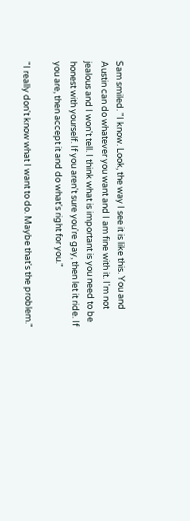Sam smiled. "I know. Look, the way I see it is like this. You and Austin can do whatever you want and I am fine with it. I'm not jealous and I won't tell. I think what is important is you need to be honest with yourself. If you aren't sure you're gay, then let it ride. If you are, then accept it and do what's right for you."

"I really don't know what I want to do. Maybe that's the problem."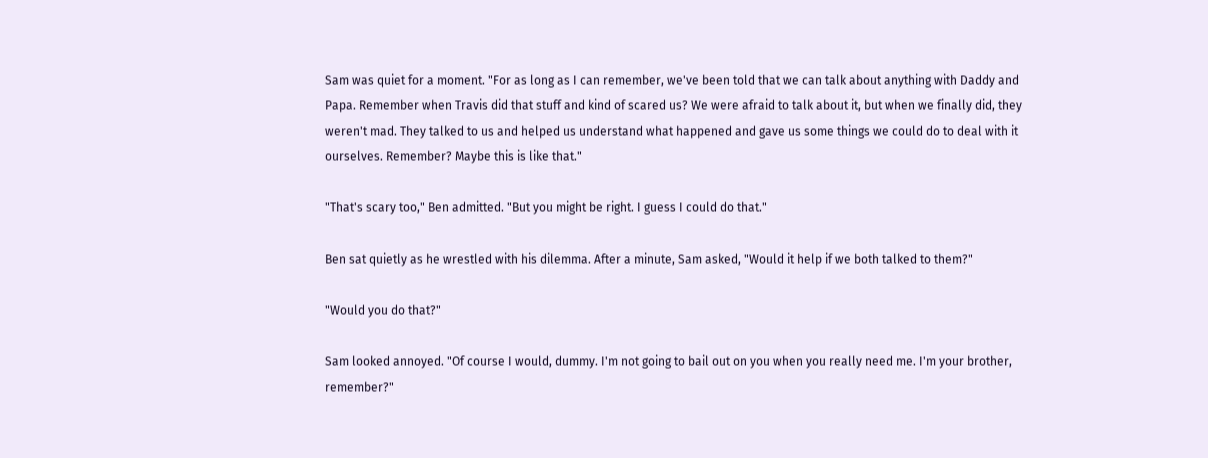Sam was quiet for a moment. "For as long as I can remember, we've been told that we can talk about anything with Daddy and Papa. Remember when Travis did that stuff and kind of scared us? We were afraid to talk about it, but when we finally did, they weren't mad. They talked to us and helped us understand what happened and gave us some things we could do to deal with it ourselves. Remember? Maybe this is like that."

"That's scary too," Ben admitted. "But you might be right. I guess I could do that."

Ben sat quietly as he wrestled with his dilemma. After a minute, Sam asked, "Would it help if we both talked to them?"

"Would you do that?"

Sam looked annoyed. "Of course I would, dummy. I'm not going to bail out on you when you really need me. I'm your brother, remember?"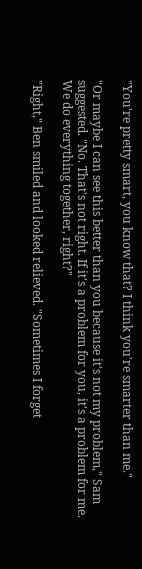"You're pretty smart, you know that? I think you're smarter than me."

"Or maybe I can see this better than you because it's not my problem," Sam suggested. "No. That's not right. If it's a problem for you, it's a problem for me. We do everything together, right?"

"Right," Ben smiled and looked relieved. "Sometimes I forget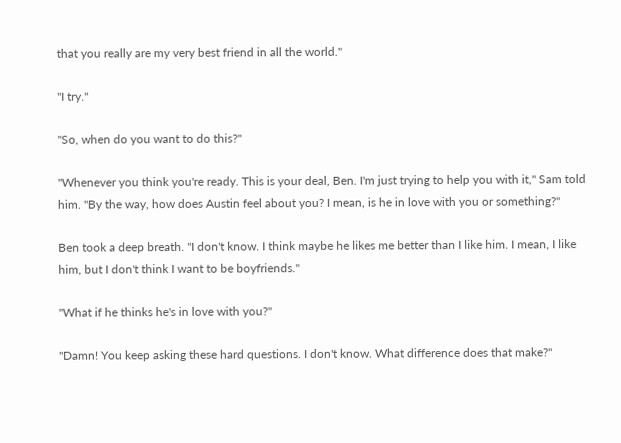that you really are my very best friend in all the world."

"I try."

"So, when do you want to do this?"

"Whenever you think you're ready. This is your deal, Ben. I'm just trying to help you with it," Sam told him. "By the way, how does Austin feel about you? I mean, is he in love with you or something?"

Ben took a deep breath. "I don't know. I think maybe he likes me better than I like him. I mean, I like him, but I don't think I want to be boyfriends."

"What if he thinks he's in love with you?"

"Damn! You keep asking these hard questions. I don't know. What difference does that make?"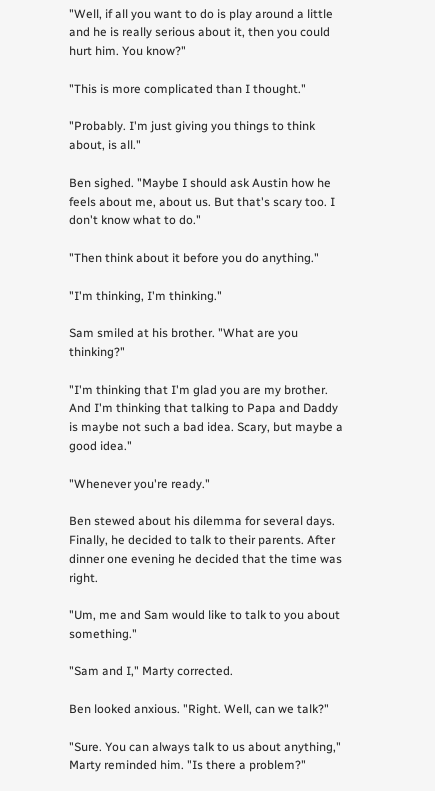"Well, if all you want to do is play around a little and he is really serious about it, then you could hurt him. You know?"

"This is more complicated than I thought."

"Probably. I'm just giving you things to think about, is all."

Ben sighed. "Maybe I should ask Austin how he feels about me, about us. But that's scary too. I don't know what to do."

"Then think about it before you do anything."

"I'm thinking, I'm thinking."

Sam smiled at his brother. "What are you thinking?"

"I'm thinking that I'm glad you are my brother. And I'm thinking that talking to Papa and Daddy is maybe not such a bad idea. Scary, but maybe a good idea."

"Whenever you're ready."

Ben stewed about his dilemma for several days. Finally, he decided to talk to their parents. After dinner one evening he decided that the time was right.

"Um, me and Sam would like to talk to you about something."

"Sam and I," Marty corrected.

Ben looked anxious. "Right. Well, can we talk?"

"Sure. You can always talk to us about anything," Marty reminded him. "Is there a problem?"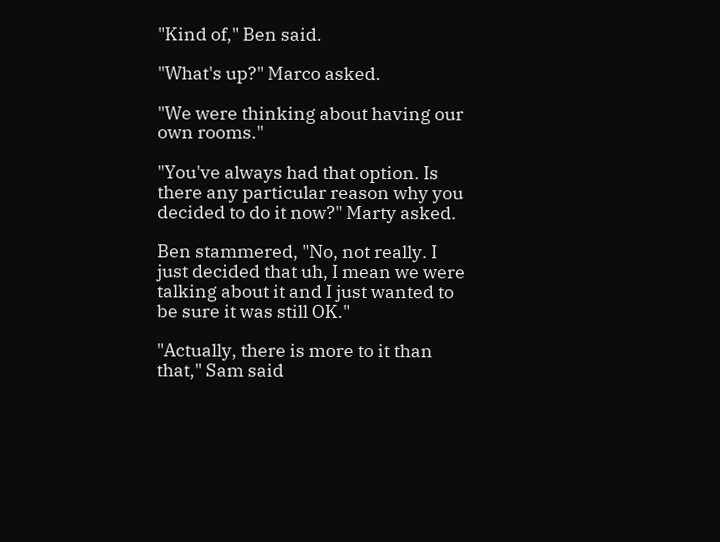"Kind of," Ben said.

"What's up?" Marco asked.

"We were thinking about having our own rooms."

"You've always had that option. Is there any particular reason why you decided to do it now?" Marty asked.

Ben stammered, "No, not really. I just decided that uh, I mean we were talking about it and I just wanted to be sure it was still OK."

"Actually, there is more to it than that," Sam said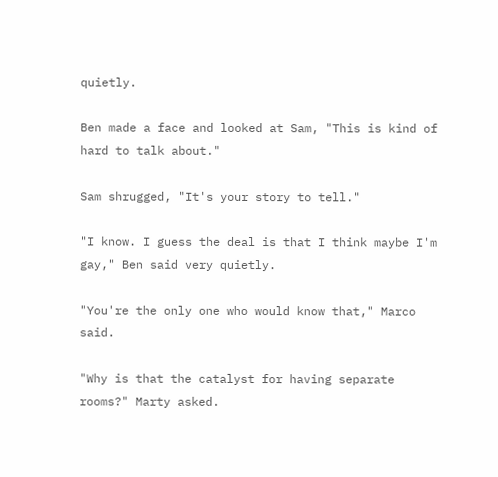quietly.

Ben made a face and looked at Sam, "This is kind of hard to talk about."

Sam shrugged, "It's your story to tell."

"I know. I guess the deal is that I think maybe I'm gay," Ben said very quietly.

"You're the only one who would know that," Marco said.

"Why is that the catalyst for having separate rooms?" Marty asked.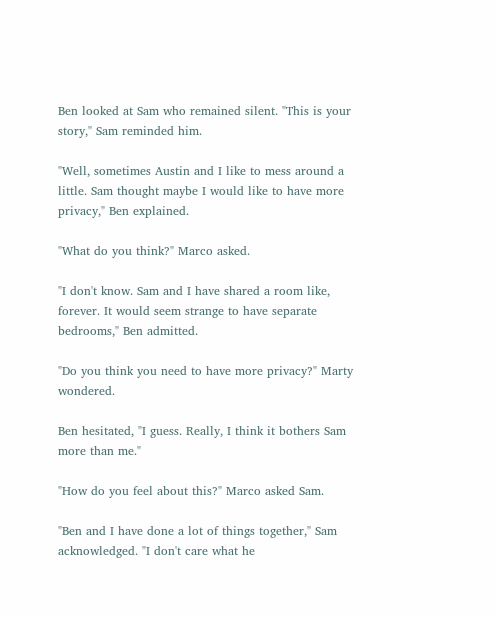Ben looked at Sam who remained silent. "This is your story," Sam reminded him.

"Well, sometimes Austin and I like to mess around a little. Sam thought maybe I would like to have more privacy," Ben explained.

"What do you think?" Marco asked.

"I don't know. Sam and I have shared a room like, forever. It would seem strange to have separate bedrooms," Ben admitted.

"Do you think you need to have more privacy?" Marty wondered.

Ben hesitated, "I guess. Really, I think it bothers Sam more than me."

"How do you feel about this?" Marco asked Sam.

"Ben and I have done a lot of things together," Sam acknowledged. "I don't care what he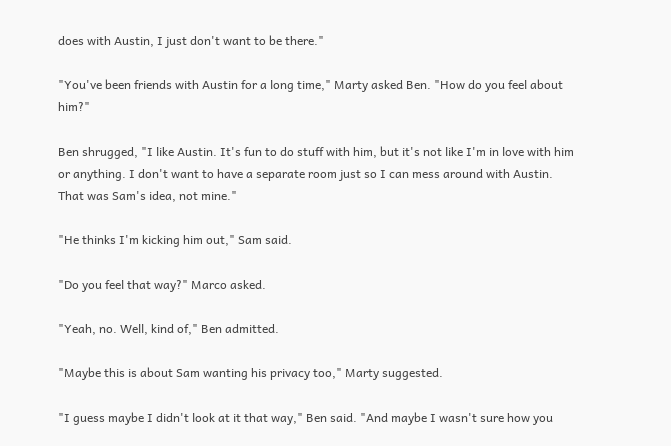does with Austin, I just don't want to be there."

"You've been friends with Austin for a long time," Marty asked Ben. "How do you feel about him?"

Ben shrugged, "I like Austin. It's fun to do stuff with him, but it's not like I'm in love with him or anything. I don't want to have a separate room just so I can mess around with Austin. That was Sam's idea, not mine."

"He thinks I'm kicking him out," Sam said.

"Do you feel that way?" Marco asked.

"Yeah, no. Well, kind of," Ben admitted.

"Maybe this is about Sam wanting his privacy too," Marty suggested.

"I guess maybe I didn't look at it that way," Ben said. "And maybe I wasn't sure how you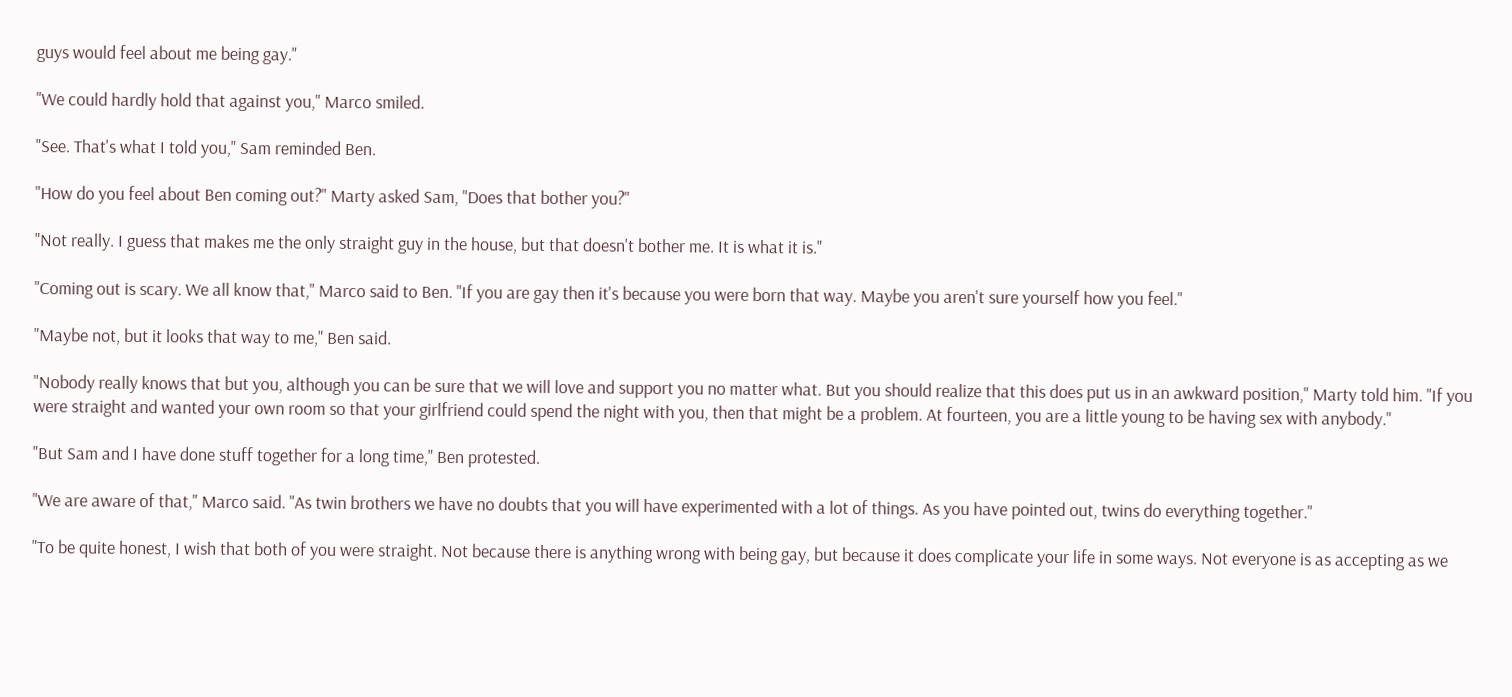guys would feel about me being gay."

"We could hardly hold that against you," Marco smiled.

"See. That's what I told you," Sam reminded Ben.

"How do you feel about Ben coming out?" Marty asked Sam, "Does that bother you?"

"Not really. I guess that makes me the only straight guy in the house, but that doesn't bother me. It is what it is."

"Coming out is scary. We all know that," Marco said to Ben. "If you are gay then it's because you were born that way. Maybe you aren't sure yourself how you feel."

"Maybe not, but it looks that way to me," Ben said.

"Nobody really knows that but you, although you can be sure that we will love and support you no matter what. But you should realize that this does put us in an awkward position," Marty told him. "If you were straight and wanted your own room so that your girlfriend could spend the night with you, then that might be a problem. At fourteen, you are a little young to be having sex with anybody."

"But Sam and I have done stuff together for a long time," Ben protested.

"We are aware of that," Marco said. "As twin brothers we have no doubts that you will have experimented with a lot of things. As you have pointed out, twins do everything together."

"To be quite honest, I wish that both of you were straight. Not because there is anything wrong with being gay, but because it does complicate your life in some ways. Not everyone is as accepting as we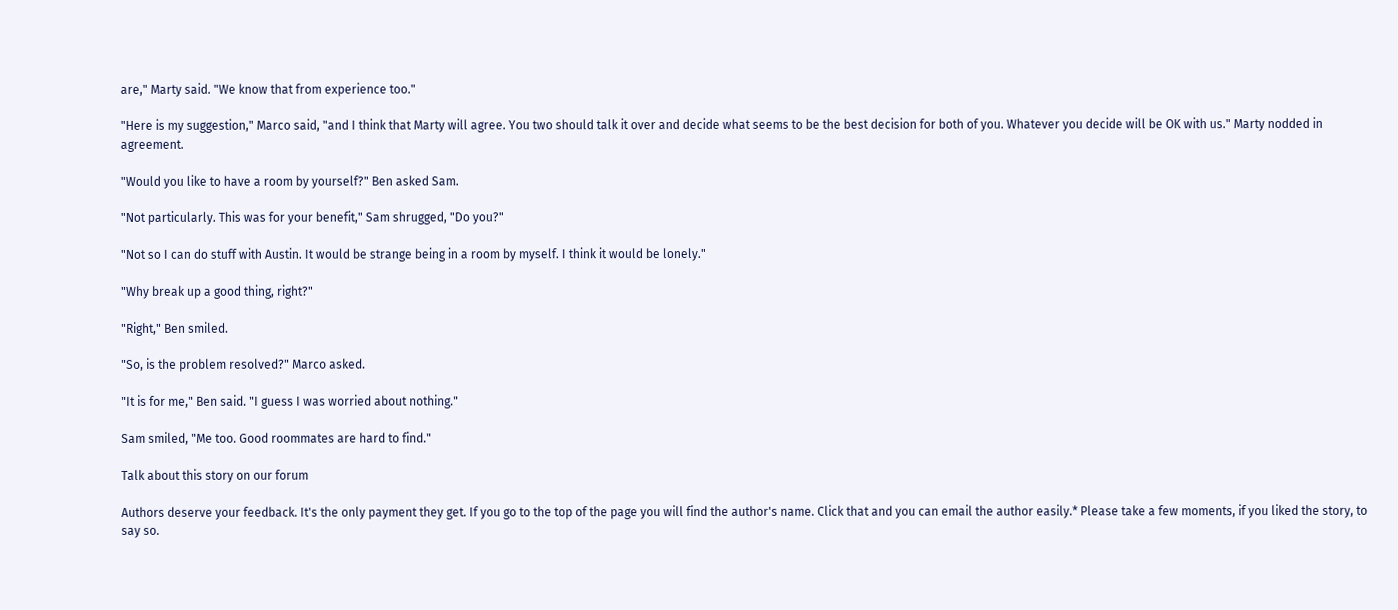are," Marty said. "We know that from experience too."

"Here is my suggestion," Marco said, "and I think that Marty will agree. You two should talk it over and decide what seems to be the best decision for both of you. Whatever you decide will be OK with us." Marty nodded in agreement.

"Would you like to have a room by yourself?" Ben asked Sam.

"Not particularly. This was for your benefit," Sam shrugged, "Do you?"

"Not so I can do stuff with Austin. It would be strange being in a room by myself. I think it would be lonely."

"Why break up a good thing, right?"

"Right," Ben smiled.

"So, is the problem resolved?" Marco asked.

"It is for me," Ben said. "I guess I was worried about nothing."

Sam smiled, "Me too. Good roommates are hard to find."

Talk about this story on our forum

Authors deserve your feedback. It's the only payment they get. If you go to the top of the page you will find the author's name. Click that and you can email the author easily.* Please take a few moments, if you liked the story, to say so.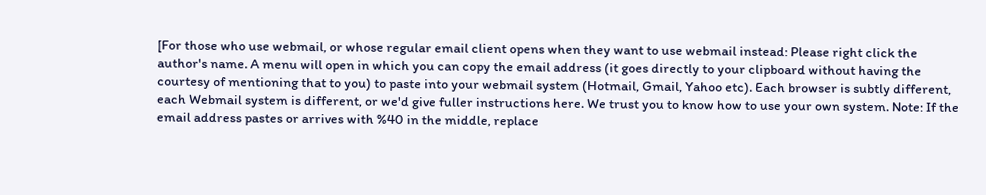[For those who use webmail, or whose regular email client opens when they want to use webmail instead: Please right click the author's name. A menu will open in which you can copy the email address (it goes directly to your clipboard without having the courtesy of mentioning that to you) to paste into your webmail system (Hotmail, Gmail, Yahoo etc). Each browser is subtly different, each Webmail system is different, or we'd give fuller instructions here. We trust you to know how to use your own system. Note: If the email address pastes or arrives with %40 in the middle, replace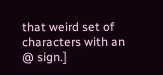that weird set of characters with an @ sign.]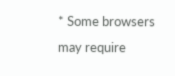* Some browsers may require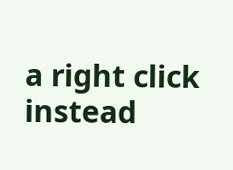a right click instead